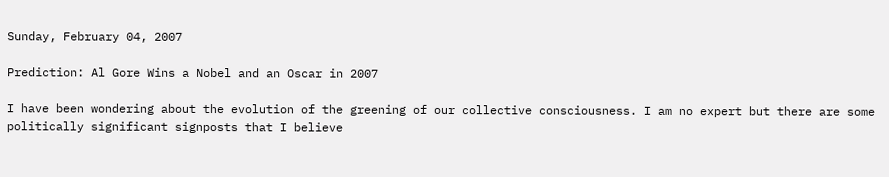Sunday, February 04, 2007

Prediction: Al Gore Wins a Nobel and an Oscar in 2007

I have been wondering about the evolution of the greening of our collective consciousness. I am no expert but there are some politically significant signposts that I believe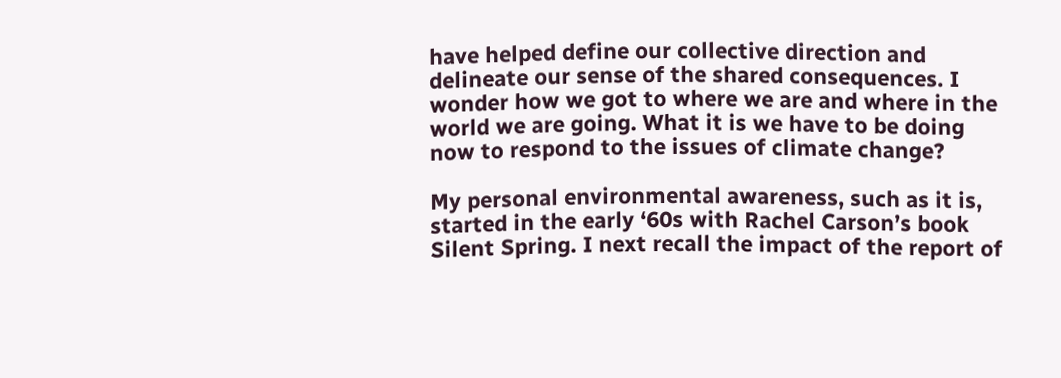have helped define our collective direction and delineate our sense of the shared consequences. I wonder how we got to where we are and where in the world we are going. What it is we have to be doing now to respond to the issues of climate change?

My personal environmental awareness, such as it is, started in the early ‘60s with Rachel Carson’s book Silent Spring. I next recall the impact of the report of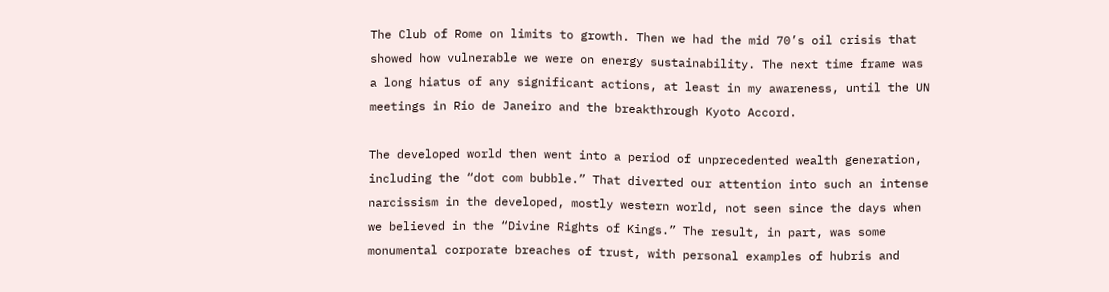The Club of Rome on limits to growth. Then we had the mid 70’s oil crisis that showed how vulnerable we were on energy sustainability. The next time frame was a long hiatus of any significant actions, at least in my awareness, until the UN meetings in Rio de Janeiro and the breakthrough Kyoto Accord.

The developed world then went into a period of unprecedented wealth generation, including the “dot com bubble.” That diverted our attention into such an intense narcissism in the developed, mostly western world, not seen since the days when we believed in the “Divine Rights of Kings.” The result, in part, was some monumental corporate breaches of trust, with personal examples of hubris and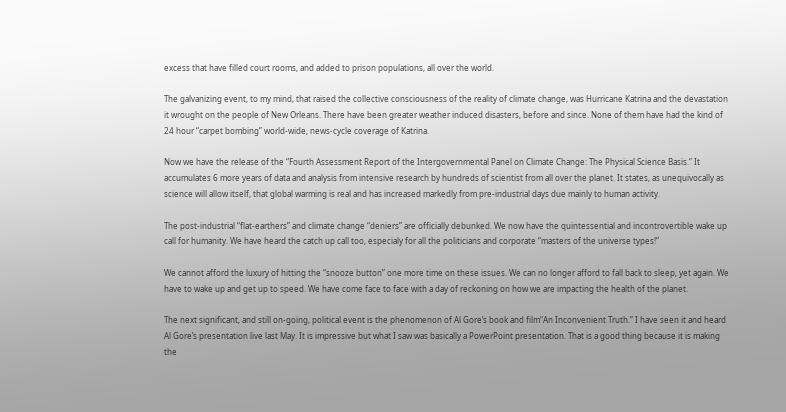excess that have filled court rooms, and added to prison populations, all over the world.

The galvanizing event, to my mind, that raised the collective consciousness of the reality of climate change, was Hurricane Katrina and the devastation it wrought on the people of New Orleans. There have been greater weather induced disasters, before and since. None of them have had the kind of 24 hour “carpet bombing” world-wide, news-cycle coverage of Katrina.

Now we have the release of the “Fourth Assessment Report of the Intergovernmental Panel on Climate Change: The Physical Science Basis.” It accumulates 6 more years of data and analysis from intensive research by hundreds of scientist from all over the planet. It states, as unequivocally as science will allow itself, that global warming is real and has increased markedly from pre-industrial days due mainly to human activity.

The post-industrial “flat-earthers” and climate change “deniers” are officially debunked. We now have the quintessential and incontrovertible wake up call for humanity. We have heard the catch up call too, especialy for all the politicians and corporate “masters of the universe types!”

We cannot afford the luxury of hitting the “snooze button” one more time on these issues. We can no longer afford to fall back to sleep, yet again. We have to wake up and get up to speed. We have come face to face with a day of reckoning on how we are impacting the health of the planet.

The next significant, and still on-going, political event is the phenomenon of Al Gore’s book and film“An Inconvenient Truth.” I have seen it and heard Al Gore’s presentation live last May. It is impressive but what I saw was basically a PowerPoint presentation. That is a good thing because it is making the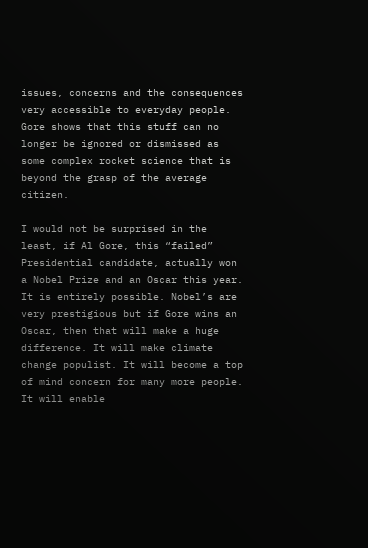issues, concerns and the consequences very accessible to everyday people. Gore shows that this stuff can no longer be ignored or dismissed as some complex rocket science that is beyond the grasp of the average citizen.

I would not be surprised in the least, if Al Gore, this “failed” Presidential candidate, actually won a Nobel Prize and an Oscar this year. It is entirely possible. Nobel’s are very prestigious but if Gore wins an Oscar, then that will make a huge difference. It will make climate change populist. It will become a top of mind concern for many more people. It will enable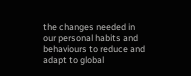the changes needed in our personal habits and behaviours to reduce and adapt to global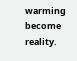warming become reality.